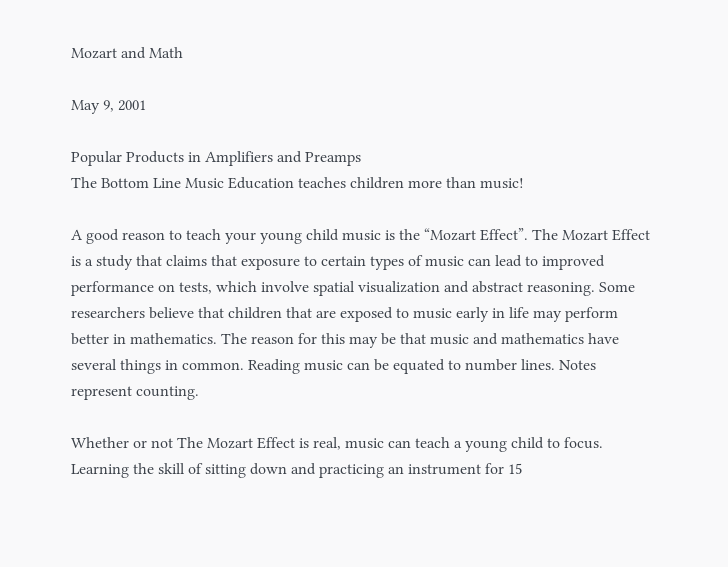Mozart and Math

May 9, 2001

Popular Products in Amplifiers and Preamps
The Bottom Line Music Education teaches children more than music!

A good reason to teach your young child music is the “Mozart Effect”. The Mozart Effect is a study that claims that exposure to certain types of music can lead to improved performance on tests, which involve spatial visualization and abstract reasoning. Some researchers believe that children that are exposed to music early in life may perform better in mathematics. The reason for this may be that music and mathematics have several things in common. Reading music can be equated to number lines. Notes represent counting.

Whether or not The Mozart Effect is real, music can teach a young child to focus. Learning the skill of sitting down and practicing an instrument for 15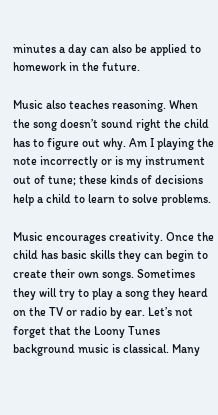minutes a day can also be applied to homework in the future.

Music also teaches reasoning. When the song doesn’t sound right the child has to figure out why. Am I playing the note incorrectly or is my instrument out of tune; these kinds of decisions help a child to learn to solve problems.

Music encourages creativity. Once the child has basic skills they can begin to create their own songs. Sometimes they will try to play a song they heard on the TV or radio by ear. Let’s not forget that the Loony Tunes background music is classical. Many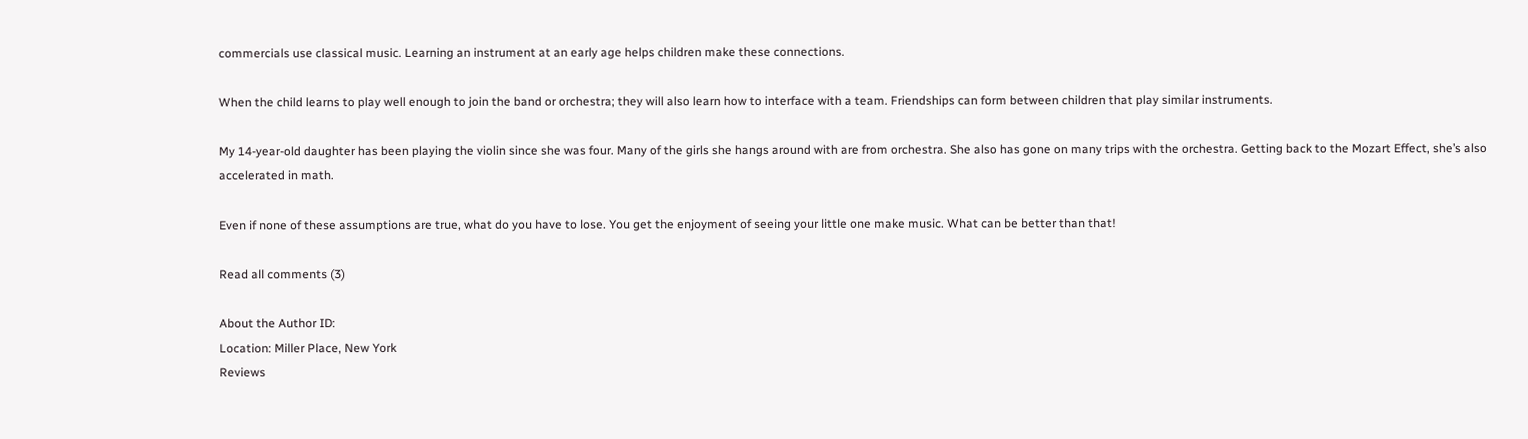commercials use classical music. Learning an instrument at an early age helps children make these connections.

When the child learns to play well enough to join the band or orchestra; they will also learn how to interface with a team. Friendships can form between children that play similar instruments.

My 14-year-old daughter has been playing the violin since she was four. Many of the girls she hangs around with are from orchestra. She also has gone on many trips with the orchestra. Getting back to the Mozart Effect, she’s also accelerated in math.

Even if none of these assumptions are true, what do you have to lose. You get the enjoyment of seeing your little one make music. What can be better than that!

Read all comments (3)

About the Author ID:
Location: Miller Place, New York
Reviews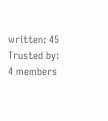written: 45
Trusted by: 4 members